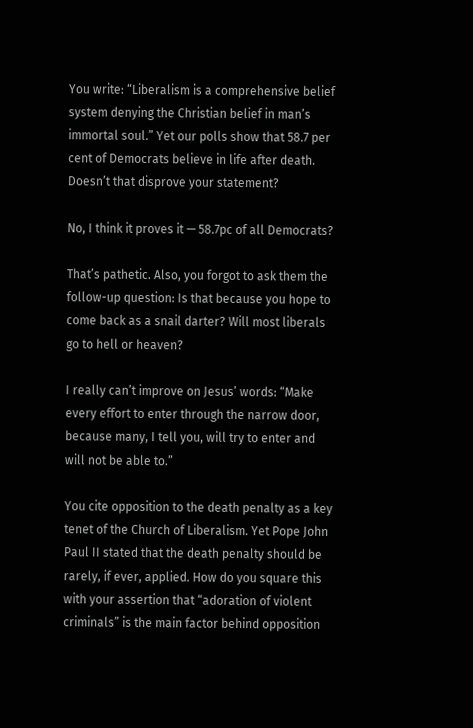You write: “Liberalism is a comprehensive belief system denying the Christian belief in man’s immortal soul.” Yet our polls show that 58.7 per cent of Democrats believe in life after death. Doesn’t that disprove your statement?

No, I think it proves it — 58.7pc of all Democrats?

That’s pathetic. Also, you forgot to ask them the follow-up question: Is that because you hope to come back as a snail darter? Will most liberals go to hell or heaven?

I really can’t improve on Jesus’ words: “Make every effort to enter through the narrow door, because many, I tell you, will try to enter and will not be able to.”

You cite opposition to the death penalty as a key tenet of the Church of Liberalism. Yet Pope John Paul II stated that the death penalty should be rarely, if ever, applied. How do you square this with your assertion that “adoration of violent criminals” is the main factor behind opposition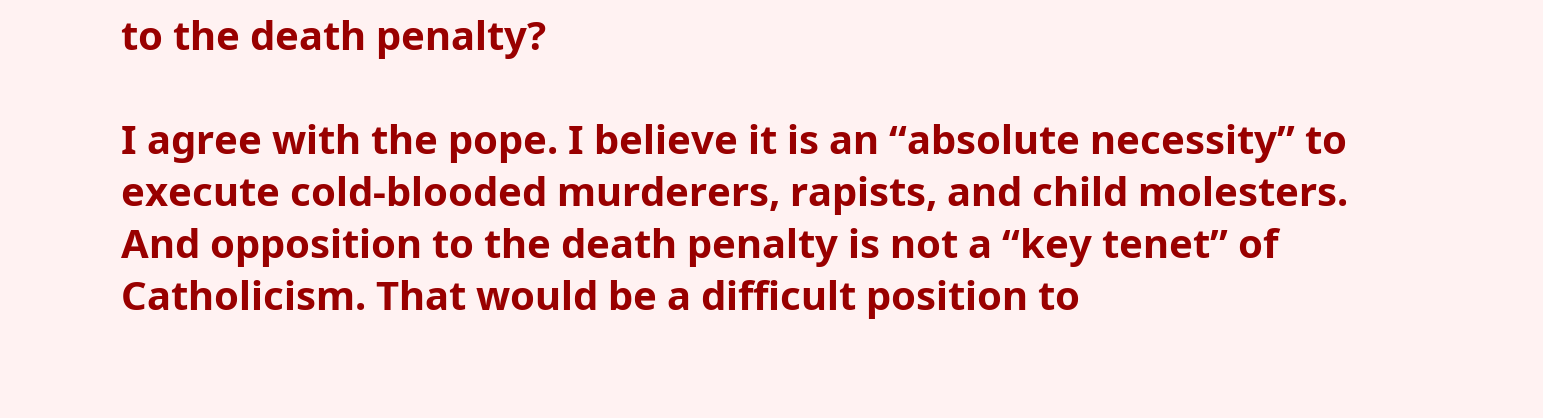to the death penalty?

I agree with the pope. I believe it is an “absolute necessity” to execute cold-blooded murderers, rapists, and child molesters. And opposition to the death penalty is not a “key tenet” of Catholicism. That would be a difficult position to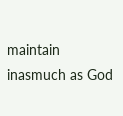maintain inasmuch as God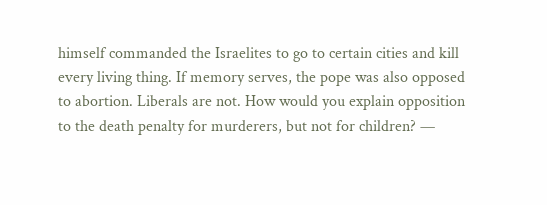himself commanded the Israelites to go to certain cities and kill every living thing. If memory serves, the pope was also opposed to abortion. Liberals are not. How would you explain opposition to the death penalty for murderers, but not for children? —